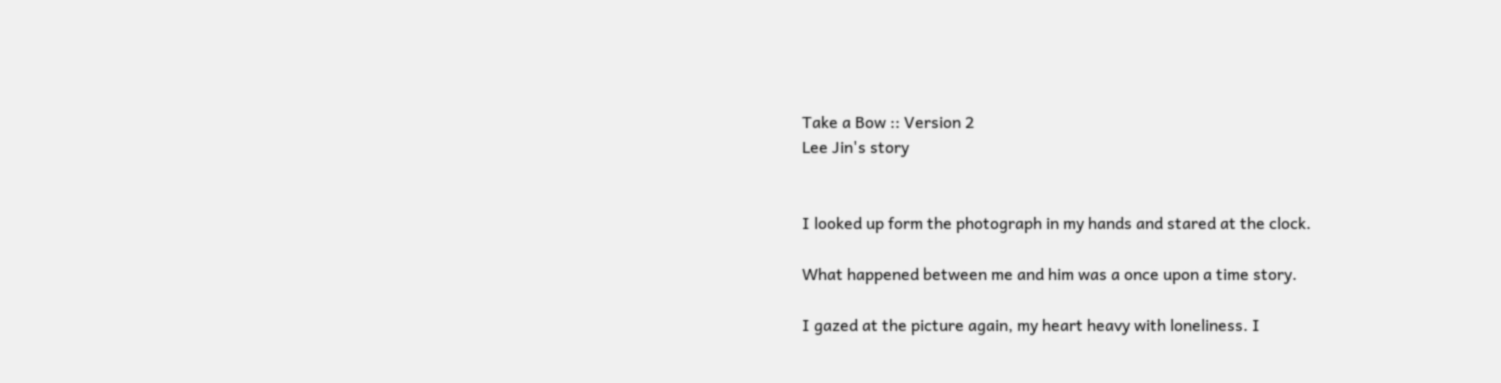Take a Bow :: Version 2
Lee Jin's story


I looked up form the photograph in my hands and stared at the clock.

What happened between me and him was a once upon a time story.

I gazed at the picture again, my heart heavy with loneliness. I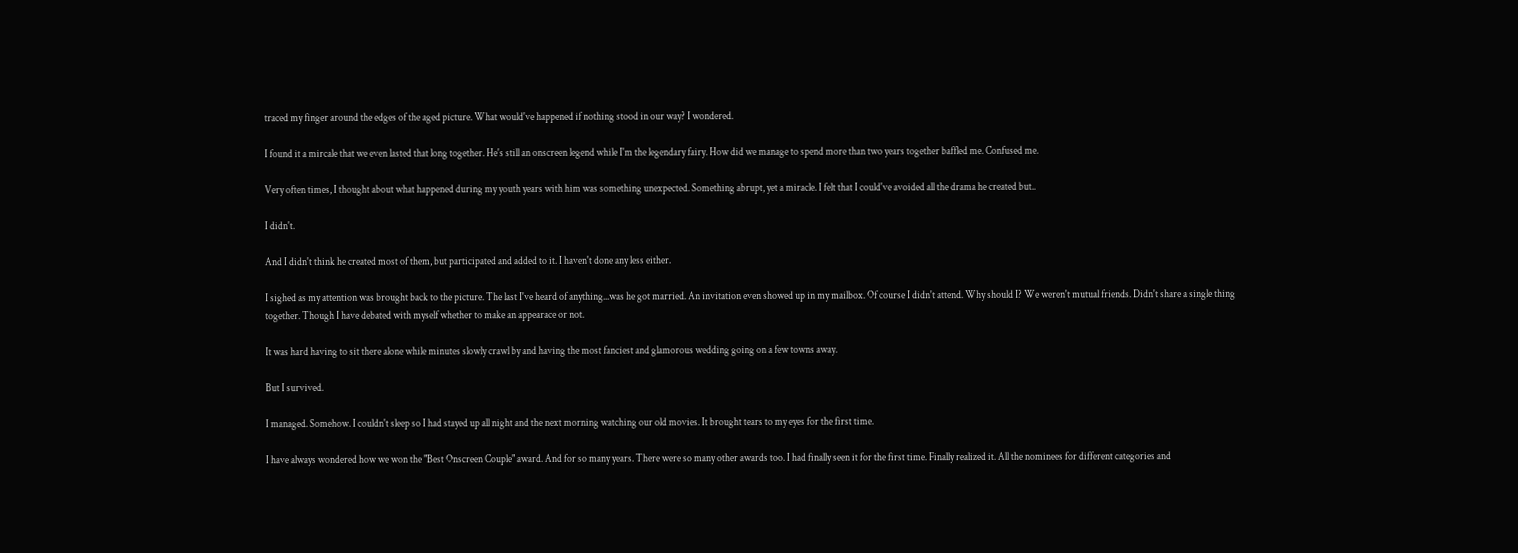traced my finger around the edges of the aged picture. What would've happened if nothing stood in our way? I wondered.

I found it a mircale that we even lasted that long together. He's still an onscreen legend while I'm the legendary fairy. How did we manage to spend more than two years together baffled me. Confused me.

Very often times, I thought about what happened during my youth years with him was something unexpected. Something abrupt, yet a miracle. I felt that I could've avoided all the drama he created but..

I didn't.

And I didn't think he created most of them, but participated and added to it. I haven't done any less either.

I sighed as my attention was brought back to the picture. The last I've heard of anything...was he got married. An invitation even showed up in my mailbox. Of course I didn't attend. Why should I? We weren't mutual friends. Didn't share a single thing together. Though I have debated with myself whether to make an appearace or not.

It was hard having to sit there alone while minutes slowly crawl by and having the most fanciest and glamorous wedding going on a few towns away.

But I survived.

I managed. Somehow. I couldn't sleep so I had stayed up all night and the next morning watching our old movies. It brought tears to my eyes for the first time.

I have always wondered how we won the "Best Onscreen Couple" award. And for so many years. There were so many other awards too. I had finally seen it for the first time. Finally realized it. All the nominees for different categories and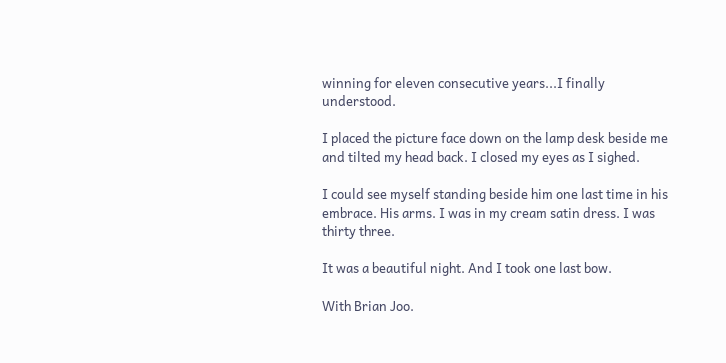winning for eleven consecutive years...I finally understood.

I placed the picture face down on the lamp desk beside me and tilted my head back. I closed my eyes as I sighed.

I could see myself standing beside him one last time in his embrace. His arms. I was in my cream satin dress. I was thirty three.

It was a beautiful night. And I took one last bow.

With Brian Joo.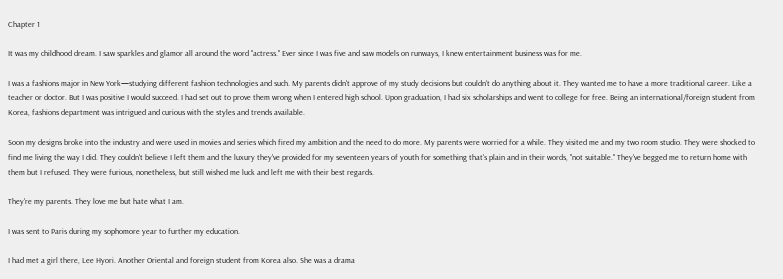Chapter 1

It was my childhood dream. I saw sparkles and glamor all around the word "actress." Ever since I was five and saw models on runways, I knew entertainment business was for me.

I was a fashions major in New York—studying different fashion technologies and such. My parents didn't approve of my study decisions but couldn't do anything about it. They wanted me to have a more traditional career. Like a teacher or doctor. But I was positive I would succeed. I had set out to prove them wrong when I entered high school. Upon graduation, I had six scholarships and went to college for free. Being an international/foreign student from Korea, fashions department was intrigued and curious with the styles and trends available.

Soon my designs broke into the industry and were used in movies and series which fired my ambition and the need to do more. My parents were worried for a while. They visited me and my two room studio. They were shocked to find me living the way I did. They couldn't believe I left them and the luxury they've provided for my seventeen years of youth for something that's plain and in their words, "not suitable." They've begged me to return home with them but I refused. They were furious, nonetheless, but still wished me luck and left me with their best regards.

They're my parents. They love me but hate what I am.

I was sent to Paris during my sophomore year to further my education.

I had met a girl there, Lee Hyori. Another Oriental and foreign student from Korea also. She was a drama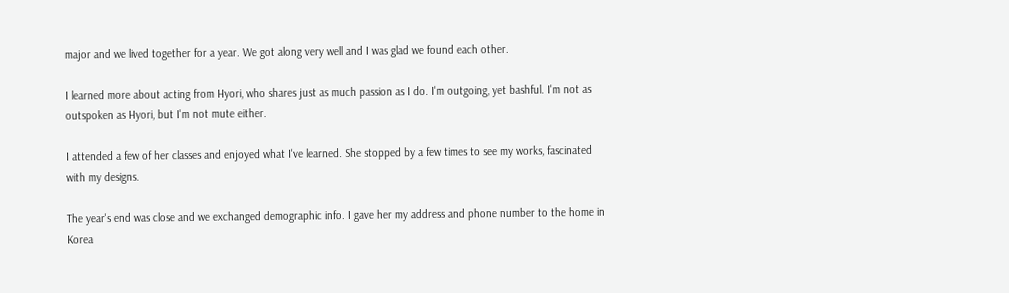major and we lived together for a year. We got along very well and I was glad we found each other.

I learned more about acting from Hyori, who shares just as much passion as I do. I'm outgoing, yet bashful. I'm not as outspoken as Hyori, but I'm not mute either.

I attended a few of her classes and enjoyed what I've learned. She stopped by a few times to see my works, fascinated with my designs.

The year's end was close and we exchanged demographic info. I gave her my address and phone number to the home in Korea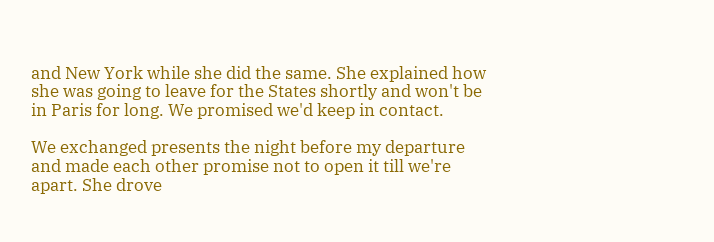and New York while she did the same. She explained how she was going to leave for the States shortly and won't be in Paris for long. We promised we'd keep in contact.

We exchanged presents the night before my departure and made each other promise not to open it till we're apart. She drove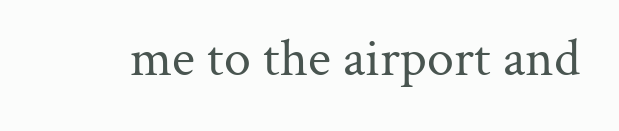me to the airport and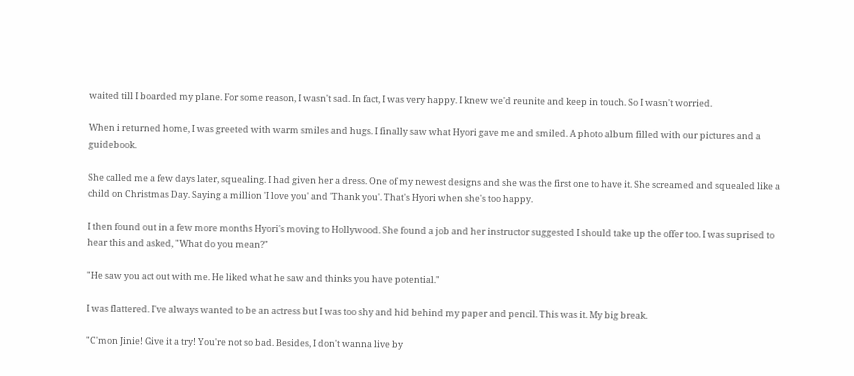waited till I boarded my plane. For some reason, I wasn't sad. In fact, I was very happy. I knew we'd reunite and keep in touch. So I wasn't worried.

When i returned home, I was greeted with warm smiles and hugs. I finally saw what Hyori gave me and smiled. A photo album filled with our pictures and a guidebook.

She called me a few days later, squealing. I had given her a dress. One of my newest designs and she was the first one to have it. She screamed and squealed like a child on Christmas Day. Saying a million 'I love you' and 'Thank you'. That's Hyori when she's too happy.

I then found out in a few more months Hyori's moving to Hollywood. She found a job and her instructor suggested I should take up the offer too. I was suprised to hear this and asked, "What do you mean?"

"He saw you act out with me. He liked what he saw and thinks you have potential."

I was flattered. I've always wanted to be an actress but I was too shy and hid behind my paper and pencil. This was it. My big break.

"C'mon Jinie! Give it a try! You're not so bad. Besides, I don't wanna live by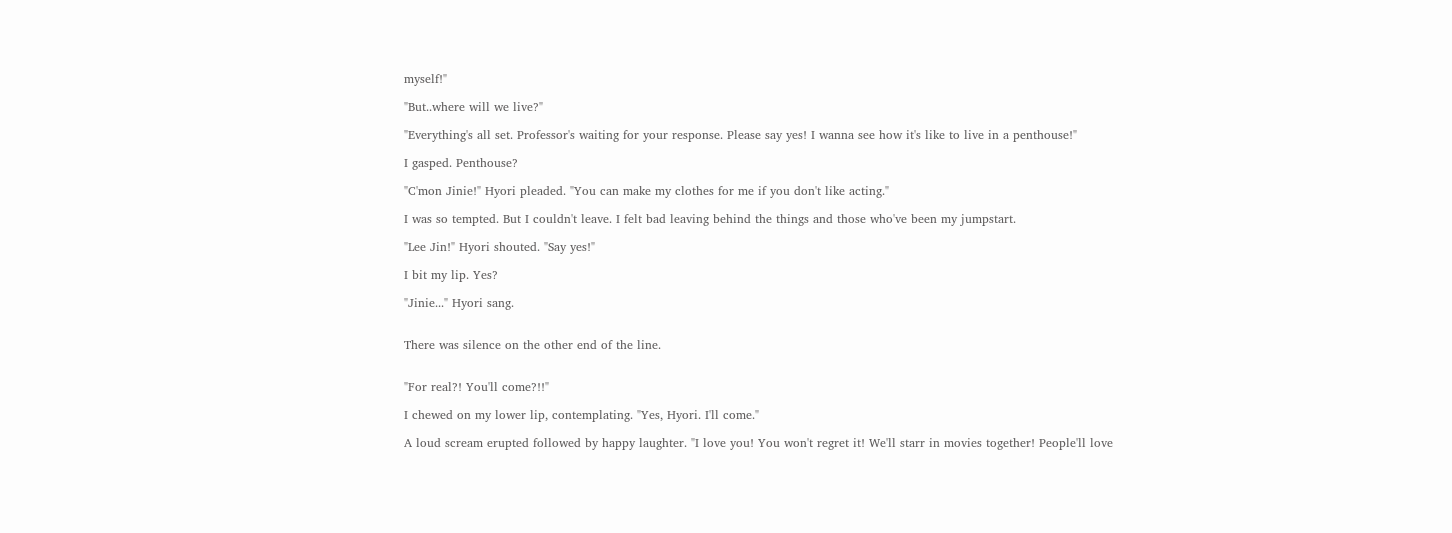myself!"

"But..where will we live?"

"Everything's all set. Professor's waiting for your response. Please say yes! I wanna see how it's like to live in a penthouse!"

I gasped. Penthouse?

"C'mon Jinie!" Hyori pleaded. "You can make my clothes for me if you don't like acting."

I was so tempted. But I couldn't leave. I felt bad leaving behind the things and those who've been my jumpstart.

"Lee Jin!" Hyori shouted. "Say yes!"

I bit my lip. Yes?

"Jinie..." Hyori sang.


There was silence on the other end of the line.


"For real?! You'll come?!!"

I chewed on my lower lip, contemplating. "Yes, Hyori. I'll come."

A loud scream erupted followed by happy laughter. "I love you! You won't regret it! We'll starr in movies together! People'll love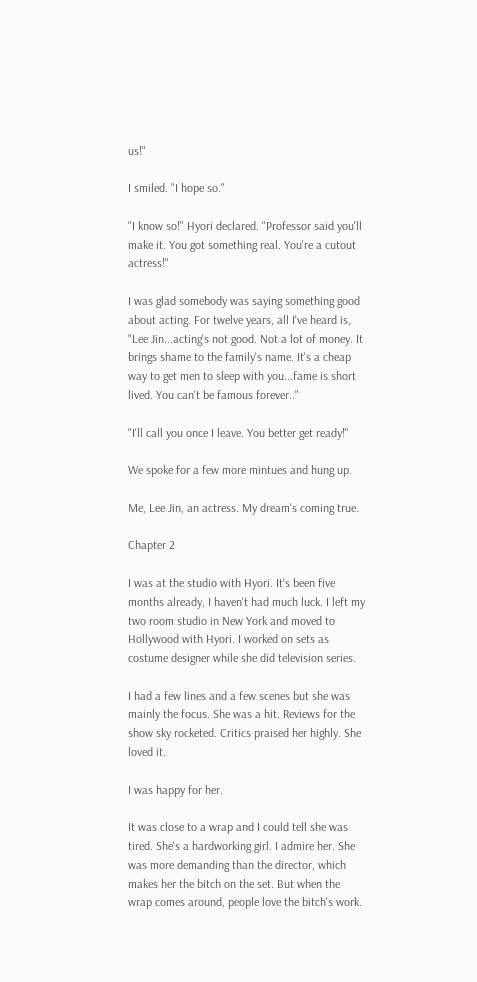us!"

I smiled. "I hope so."

"I know so!" Hyori declared. "Professor said you'll make it. You got something real. You're a cutout actress!"

I was glad somebody was saying something good about acting. For twelve years, all I've heard is, "Lee Jin...acting's not good. Not a lot of money. It brings shame to the family's name. It's a cheap way to get men to sleep with you...fame is short lived. You can't be famous forever.."

"I'll call you once I leave. You better get ready!"

We spoke for a few more mintues and hung up.

Me, Lee Jin, an actress. My dream's coming true.

Chapter 2

I was at the studio with Hyori. It's been five months already, I haven't had much luck. I left my two room studio in New York and moved to Hollywood with Hyori. I worked on sets as costume designer while she did television series.

I had a few lines and a few scenes but she was mainly the focus. She was a hit. Reviews for the show sky rocketed. Critics praised her highly. She loved it.

I was happy for her.

It was close to a wrap and I could tell she was tired. She's a hardworking girl. I admire her. She was more demanding than the director, which makes her the bitch on the set. But when the wrap comes around, people love the bitch's work.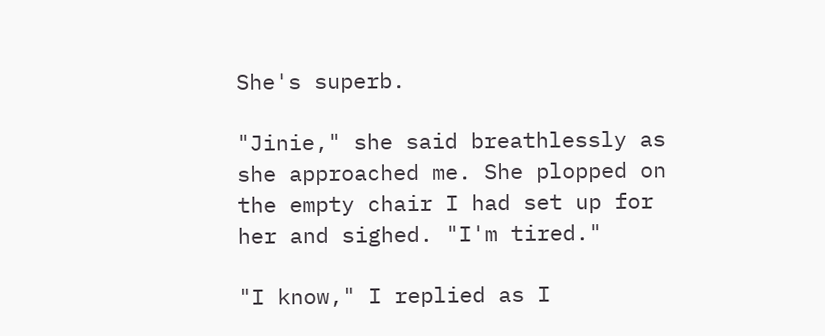She's superb.

"Jinie," she said breathlessly as she approached me. She plopped on the empty chair I had set up for her and sighed. "I'm tired."

"I know," I replied as I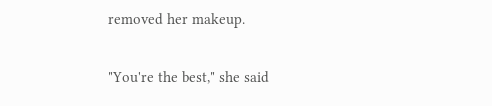removed her makeup.

"You're the best," she said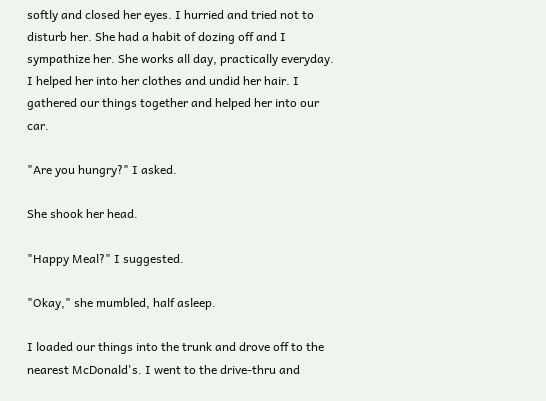softly and closed her eyes. I hurried and tried not to disturb her. She had a habit of dozing off and I sympathize her. She works all day, practically everyday. I helped her into her clothes and undid her hair. I gathered our things together and helped her into our car.

"Are you hungry?" I asked.

She shook her head.

"Happy Meal?" I suggested.

"Okay," she mumbled, half asleep.

I loaded our things into the trunk and drove off to the nearest McDonald's. I went to the drive-thru and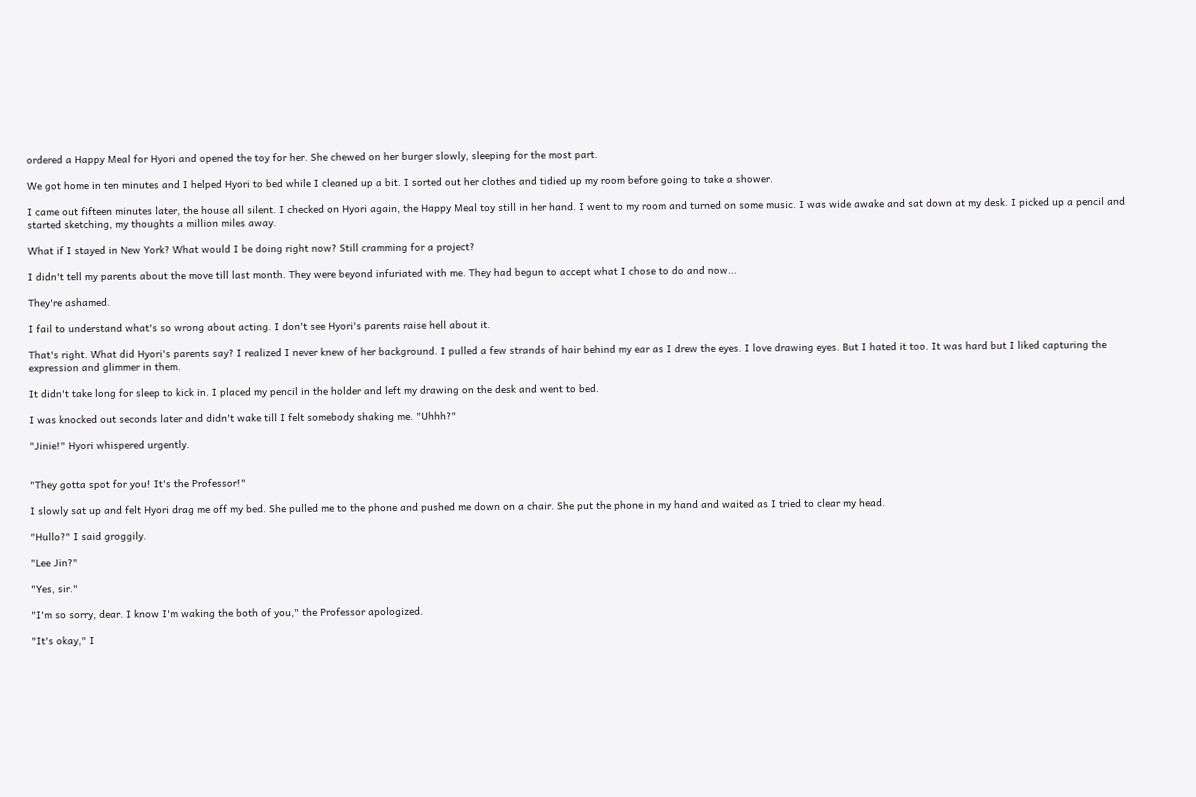ordered a Happy Meal for Hyori and opened the toy for her. She chewed on her burger slowly, sleeping for the most part.

We got home in ten minutes and I helped Hyori to bed while I cleaned up a bit. I sorted out her clothes and tidied up my room before going to take a shower.

I came out fifteen minutes later, the house all silent. I checked on Hyori again, the Happy Meal toy still in her hand. I went to my room and turned on some music. I was wide awake and sat down at my desk. I picked up a pencil and started sketching, my thoughts a million miles away.

What if I stayed in New York? What would I be doing right now? Still cramming for a project?

I didn't tell my parents about the move till last month. They were beyond infuriated with me. They had begun to accept what I chose to do and now...

They're ashamed.

I fail to understand what's so wrong about acting. I don't see Hyori's parents raise hell about it.

That's right. What did Hyori's parents say? I realized I never knew of her background. I pulled a few strands of hair behind my ear as I drew the eyes. I love drawing eyes. But I hated it too. It was hard but I liked capturing the expression and glimmer in them.

It didn't take long for sleep to kick in. I placed my pencil in the holder and left my drawing on the desk and went to bed.

I was knocked out seconds later and didn't wake till I felt somebody shaking me. "Uhhh?"

"Jinie!" Hyori whispered urgently.


"They gotta spot for you! It's the Professor!"

I slowly sat up and felt Hyori drag me off my bed. She pulled me to the phone and pushed me down on a chair. She put the phone in my hand and waited as I tried to clear my head.

"Hullo?" I said groggily.

"Lee Jin?"

"Yes, sir."

"I'm so sorry, dear. I know I'm waking the both of you," the Professor apologized.

"It's okay," I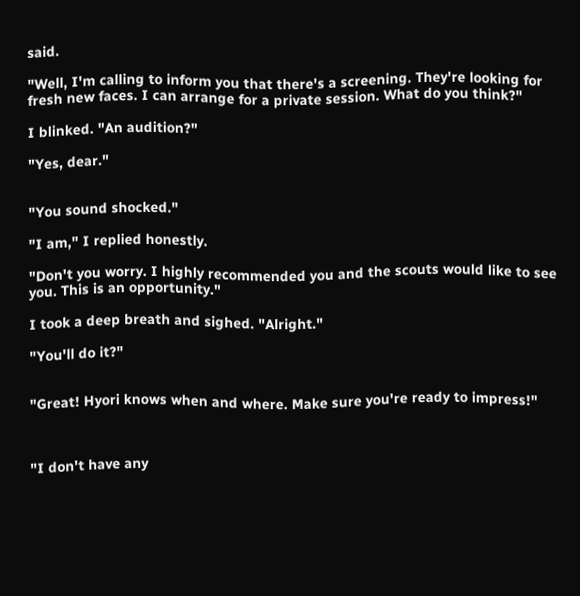said.

"Well, I'm calling to inform you that there's a screening. They're looking for fresh new faces. I can arrange for a private session. What do you think?"

I blinked. "An audition?"

"Yes, dear."


"You sound shocked."

"I am," I replied honestly.

"Don't you worry. I highly recommended you and the scouts would like to see you. This is an opportunity."

I took a deep breath and sighed. "Alright."

"You'll do it?"


"Great! Hyori knows when and where. Make sure you're ready to impress!"



"I don't have any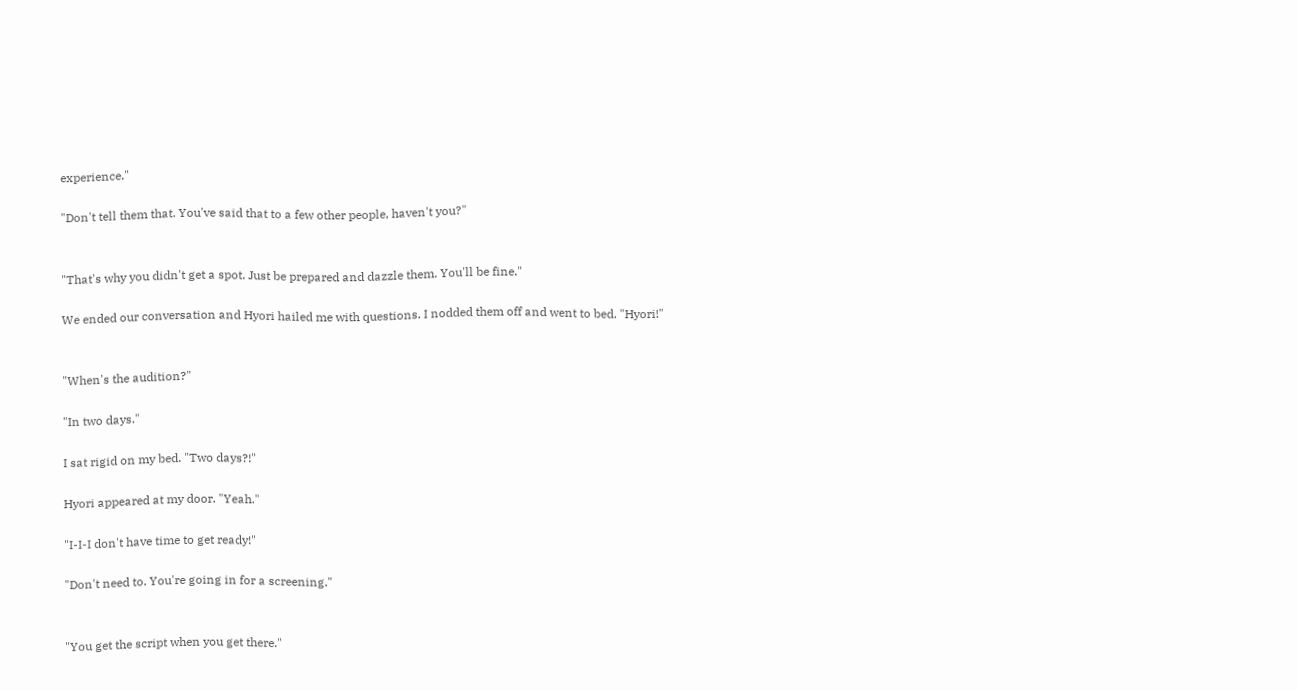experience."

"Don't tell them that. You've said that to a few other people, haven't you?"


"That's why you didn't get a spot. Just be prepared and dazzle them. You'll be fine."

We ended our conversation and Hyori hailed me with questions. I nodded them off and went to bed. "Hyori!"


"When's the audition?"

"In two days."

I sat rigid on my bed. "Two days?!"

Hyori appeared at my door. "Yeah."

"I-I-I don't have time to get ready!"

"Don't need to. You're going in for a screening."


"You get the script when you get there."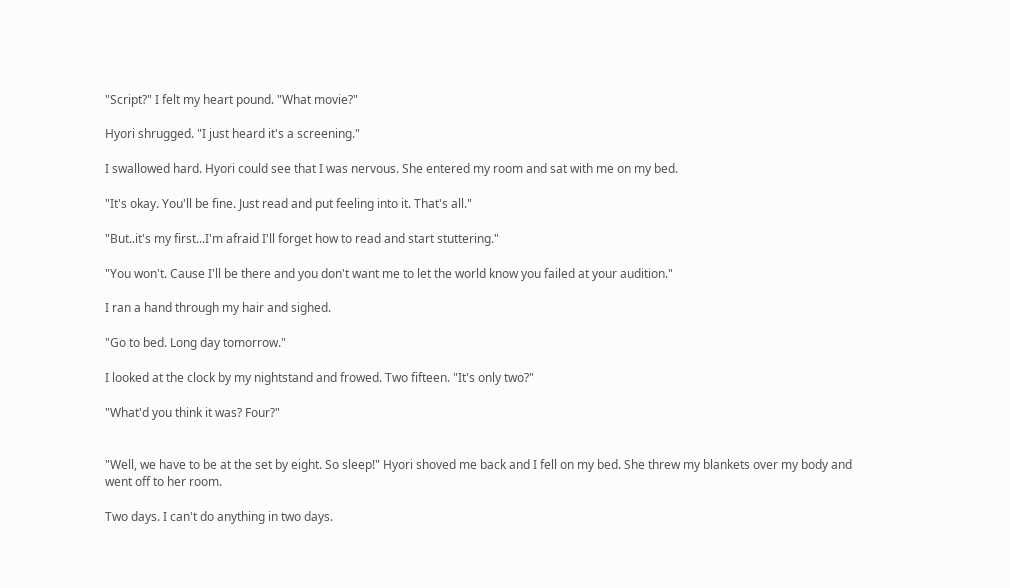"Script?" I felt my heart pound. "What movie?"

Hyori shrugged. "I just heard it's a screening."

I swallowed hard. Hyori could see that I was nervous. She entered my room and sat with me on my bed.

"It's okay. You'll be fine. Just read and put feeling into it. That's all."

"But..it's my first...I'm afraid I'll forget how to read and start stuttering."

"You won't. Cause I'll be there and you don't want me to let the world know you failed at your audition."

I ran a hand through my hair and sighed.

"Go to bed. Long day tomorrow."

I looked at the clock by my nightstand and frowed. Two fifteen. "It's only two?"

"What'd you think it was? Four?"


"Well, we have to be at the set by eight. So sleep!" Hyori shoved me back and I fell on my bed. She threw my blankets over my body and went off to her room.

Two days. I can't do anything in two days.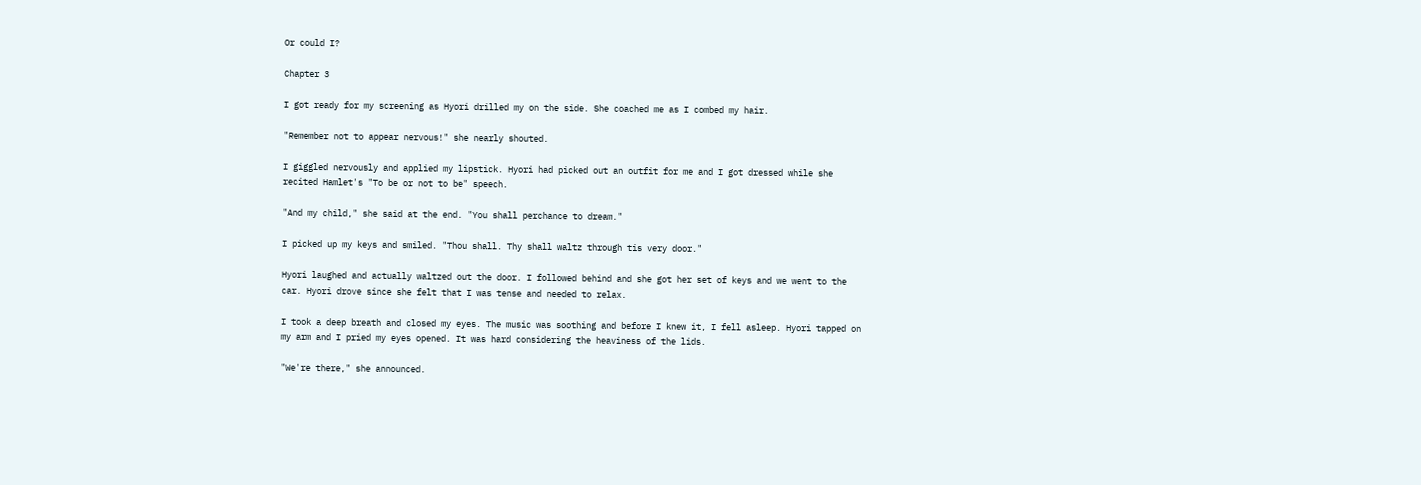Or could I?

Chapter 3

I got ready for my screening as Hyori drilled my on the side. She coached me as I combed my hair.

"Remember not to appear nervous!" she nearly shouted.

I giggled nervously and applied my lipstick. Hyori had picked out an outfit for me and I got dressed while she recited Hamlet's "To be or not to be" speech.

"And my child," she said at the end. "You shall perchance to dream."

I picked up my keys and smiled. "Thou shall. Thy shall waltz through tis very door."

Hyori laughed and actually waltzed out the door. I followed behind and she got her set of keys and we went to the car. Hyori drove since she felt that I was tense and needed to relax.

I took a deep breath and closed my eyes. The music was soothing and before I knew it, I fell asleep. Hyori tapped on my arm and I pried my eyes opened. It was hard considering the heaviness of the lids.

"We're there," she announced.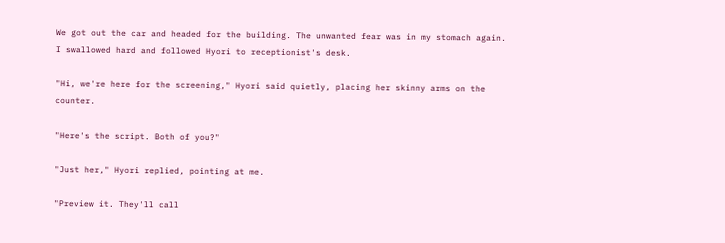We got out the car and headed for the building. The unwanted fear was in my stomach again. I swallowed hard and followed Hyori to receptionist's desk.

"Hi, we're here for the screening," Hyori said quietly, placing her skinny arms on the counter.

"Here's the script. Both of you?"

"Just her," Hyori replied, pointing at me.

"Preview it. They'll call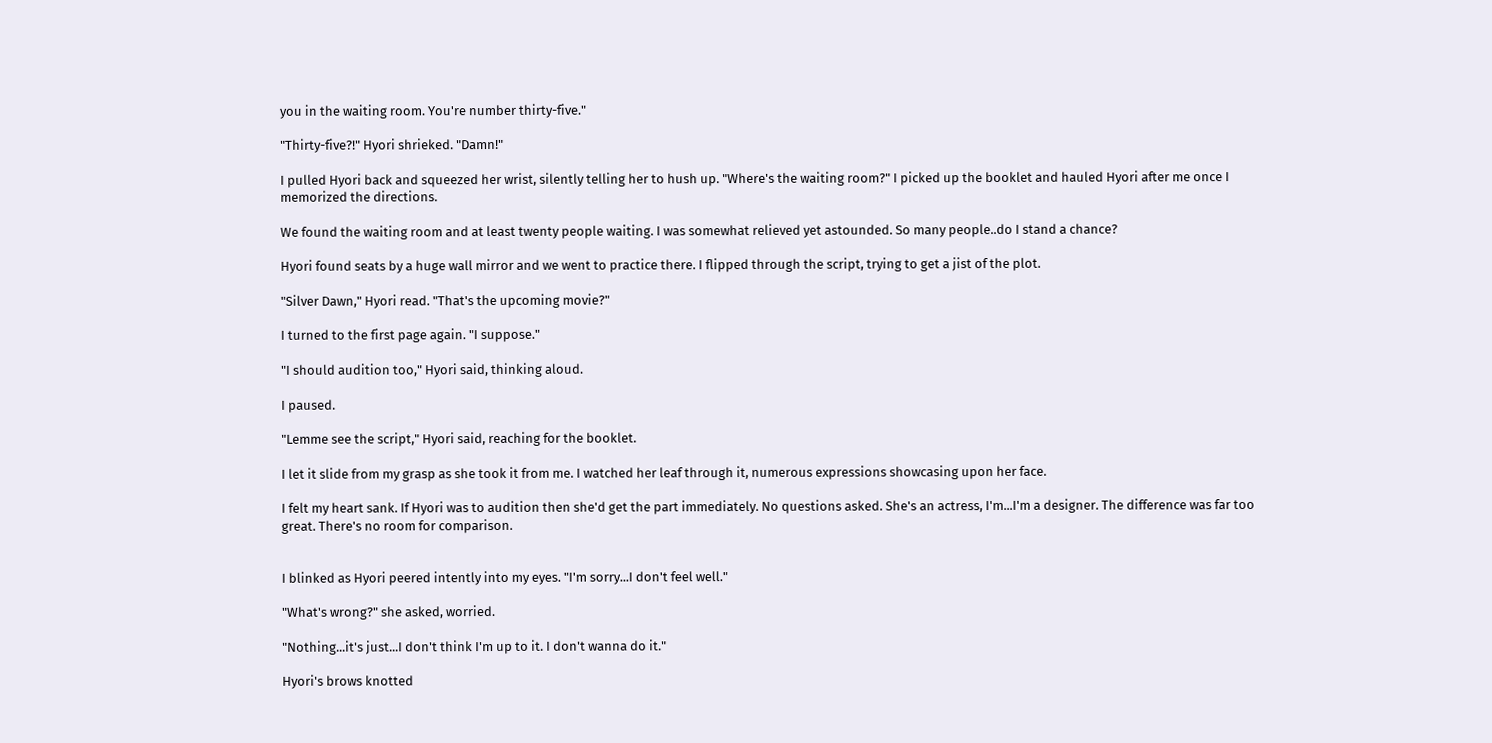you in the waiting room. You're number thirty-five."

"Thirty-five?!" Hyori shrieked. "Damn!"

I pulled Hyori back and squeezed her wrist, silently telling her to hush up. "Where's the waiting room?" I picked up the booklet and hauled Hyori after me once I memorized the directions.

We found the waiting room and at least twenty people waiting. I was somewhat relieved yet astounded. So many people..do I stand a chance?

Hyori found seats by a huge wall mirror and we went to practice there. I flipped through the script, trying to get a jist of the plot.

"Silver Dawn," Hyori read. "That's the upcoming movie?"

I turned to the first page again. "I suppose."

"I should audition too," Hyori said, thinking aloud.

I paused.

"Lemme see the script," Hyori said, reaching for the booklet.

I let it slide from my grasp as she took it from me. I watched her leaf through it, numerous expressions showcasing upon her face.

I felt my heart sank. If Hyori was to audition then she'd get the part immediately. No questions asked. She's an actress, I'm...I'm a designer. The difference was far too great. There's no room for comparison.


I blinked as Hyori peered intently into my eyes. "I'm sorry...I don't feel well."

"What's wrong?" she asked, worried.

"Nothing...it's just...I don't think I'm up to it. I don't wanna do it."

Hyori's brows knotted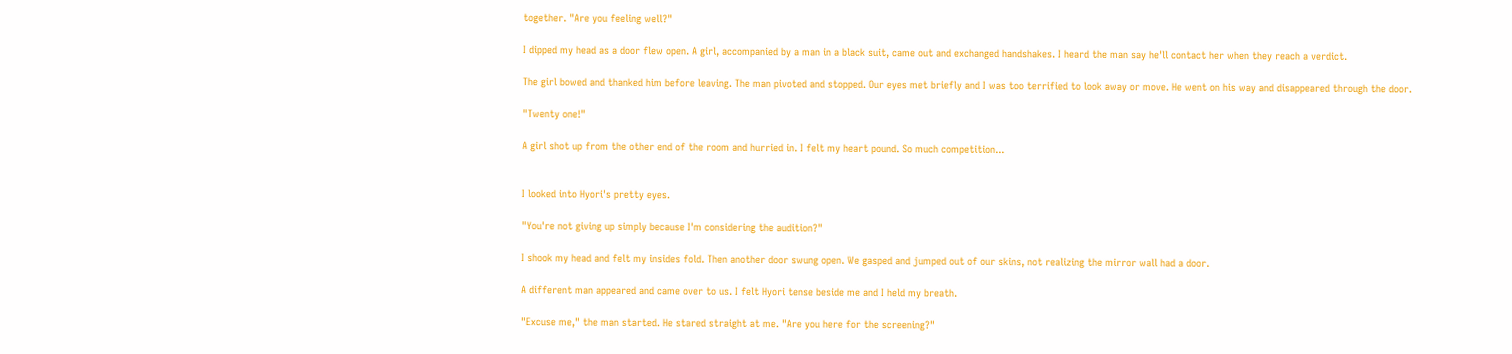together. "Are you feeling well?"

I dipped my head as a door flew open. A girl, accompanied by a man in a black suit, came out and exchanged handshakes. I heard the man say he'll contact her when they reach a verdict.

The girl bowed and thanked him before leaving. The man pivoted and stopped. Our eyes met briefly and I was too terrified to look away or move. He went on his way and disappeared through the door.

"Twenty one!"

A girl shot up from the other end of the room and hurried in. I felt my heart pound. So much competition...


I looked into Hyori's pretty eyes.

"You're not giving up simply because I'm considering the audition?"

I shook my head and felt my insides fold. Then another door swung open. We gasped and jumped out of our skins, not realizing the mirror wall had a door.

A different man appeared and came over to us. I felt Hyori tense beside me and I held my breath.

"Excuse me," the man started. He stared straight at me. "Are you here for the screening?"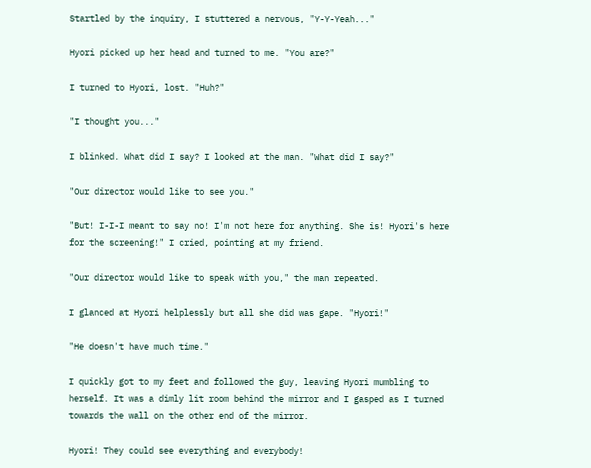Startled by the inquiry, I stuttered a nervous, "Y-Y-Yeah..."

Hyori picked up her head and turned to me. "You are?"

I turned to Hyori, lost. "Huh?"

"I thought you..."

I blinked. What did I say? I looked at the man. "What did I say?"

"Our director would like to see you."

"But! I-I-I meant to say no! I'm not here for anything. She is! Hyori's here for the screening!" I cried, pointing at my friend.

"Our director would like to speak with you," the man repeated.

I glanced at Hyori helplessly but all she did was gape. "Hyori!"

"He doesn't have much time."

I quickly got to my feet and followed the guy, leaving Hyori mumbling to herself. It was a dimly lit room behind the mirror and I gasped as I turned towards the wall on the other end of the mirror.

Hyori! They could see everything and everybody!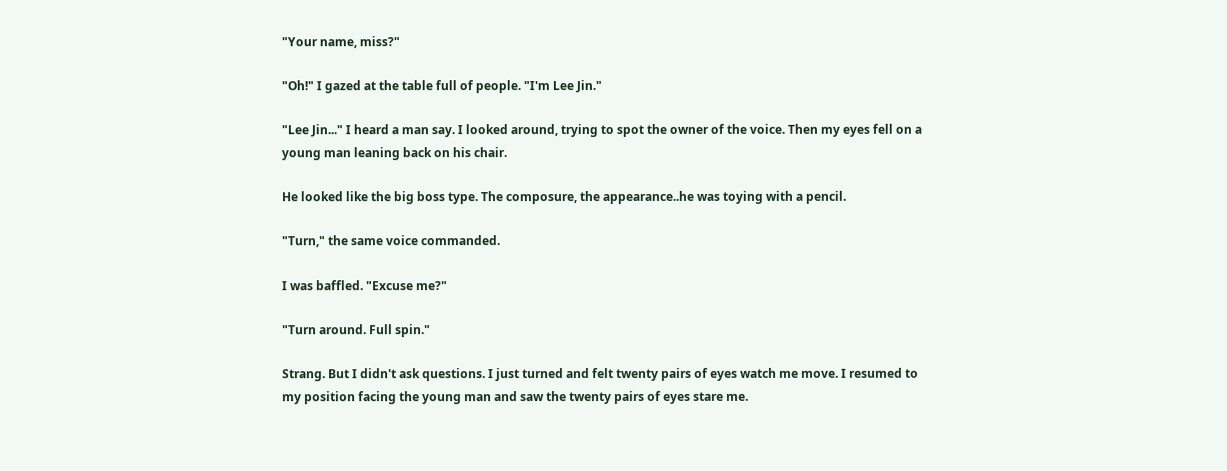"Your name, miss?"

"Oh!" I gazed at the table full of people. "I'm Lee Jin."

"Lee Jin..." I heard a man say. I looked around, trying to spot the owner of the voice. Then my eyes fell on a young man leaning back on his chair.

He looked like the big boss type. The composure, the appearance..he was toying with a pencil.

"Turn," the same voice commanded.

I was baffled. "Excuse me?"

"Turn around. Full spin."

Strang. But I didn't ask questions. I just turned and felt twenty pairs of eyes watch me move. I resumed to my position facing the young man and saw the twenty pairs of eyes stare me.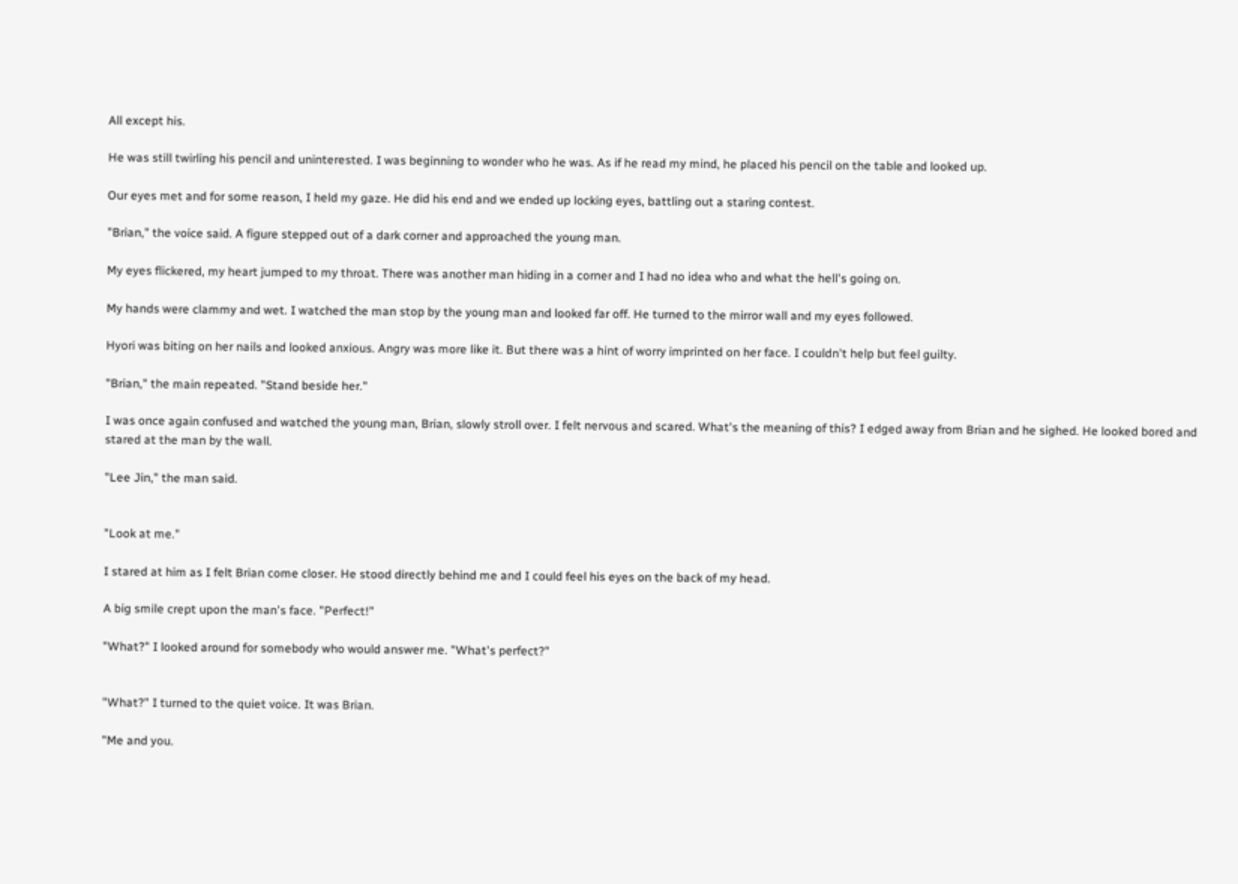All except his.

He was still twirling his pencil and uninterested. I was beginning to wonder who he was. As if he read my mind, he placed his pencil on the table and looked up.

Our eyes met and for some reason, I held my gaze. He did his end and we ended up locking eyes, battling out a staring contest.

"Brian," the voice said. A figure stepped out of a dark corner and approached the young man.

My eyes flickered, my heart jumped to my throat. There was another man hiding in a corner and I had no idea who and what the hell's going on.

My hands were clammy and wet. I watched the man stop by the young man and looked far off. He turned to the mirror wall and my eyes followed.

Hyori was biting on her nails and looked anxious. Angry was more like it. But there was a hint of worry imprinted on her face. I couldn't help but feel guilty.

"Brian," the main repeated. "Stand beside her."

I was once again confused and watched the young man, Brian, slowly stroll over. I felt nervous and scared. What's the meaning of this? I edged away from Brian and he sighed. He looked bored and stared at the man by the wall.

"Lee Jin," the man said.


"Look at me."

I stared at him as I felt Brian come closer. He stood directly behind me and I could feel his eyes on the back of my head.

A big smile crept upon the man's face. "Perfect!"

"What?" I looked around for somebody who would answer me. "What's perfect?"


"What?" I turned to the quiet voice. It was Brian.

"Me and you.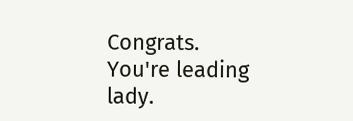Congrats. You're leading lady.